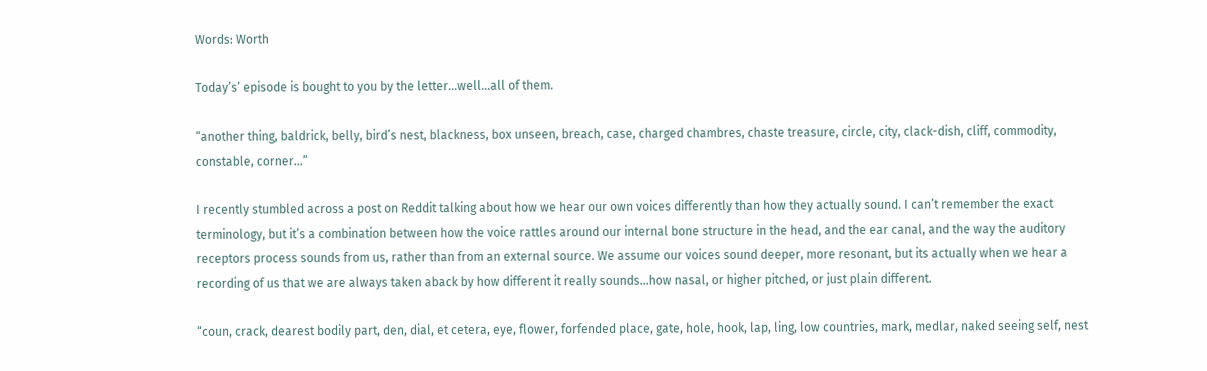Words: Worth

Today’s’ episode is bought to you by the letter…well…all of them.

“another thing, baldrick, belly, bird’s nest, blackness, box unseen, breach, case, charged chambres, chaste treasure, circle, city, clack-dish, cliff, commodity, constable, corner…”

I recently stumbled across a post on Reddit talking about how we hear our own voices differently than how they actually sound. I can’t remember the exact terminology, but it’s a combination between how the voice rattles around our internal bone structure in the head, and the ear canal, and the way the auditory receptors process sounds from us, rather than from an external source. We assume our voices sound deeper, more resonant, but its actually when we hear a recording of us that we are always taken aback by how different it really sounds…how nasal, or higher pitched, or just plain different.

“coun, crack, dearest bodily part, den, dial, et cetera, eye, flower, forfended place, gate, hole, hook, lap, ling, low countries, mark, medlar, naked seeing self, nest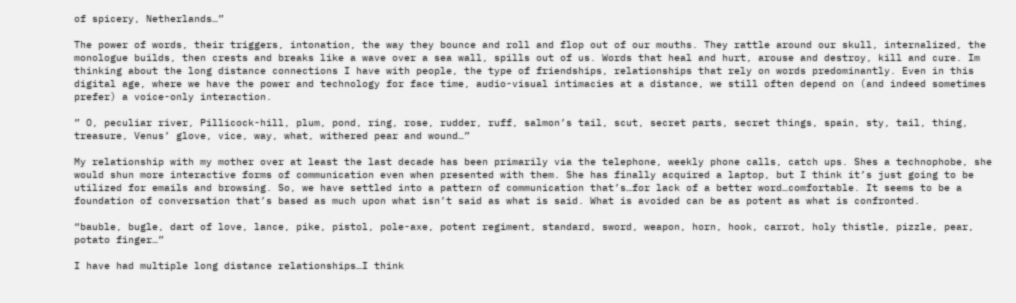of spicery, Netherlands…”

The power of words, their triggers, intonation, the way they bounce and roll and flop out of our mouths. They rattle around our skull, internalized, the monologue builds, then crests and breaks like a wave over a sea wall, spills out of us. Words that heal and hurt, arouse and destroy, kill and cure. Im thinking about the long distance connections I have with people, the type of friendships, relationships that rely on words predominantly. Even in this digital age, where we have the power and technology for face time, audio-visual intimacies at a distance, we still often depend on (and indeed sometimes prefer) a voice-only interaction.

” O, peculiar river, Pillicock-hill, plum, pond, ring, rose, rudder, ruff, salmon’s tail, scut, secret parts, secret things, spain, sty, tail, thing, treasure, Venus’ glove, vice, way, what, withered pear and wound…”

My relationship with my mother over at least the last decade has been primarily via the telephone, weekly phone calls, catch ups. Shes a technophobe, she would shun more interactive forms of communication even when presented with them. She has finally acquired a laptop, but I think it’s just going to be utilized for emails and browsing. So, we have settled into a pattern of communication that’s…for lack of a better word…comfortable. It seems to be a foundation of conversation that’s based as much upon what isn’t said as what is said. What is avoided can be as potent as what is confronted.

“bauble, bugle, dart of love, lance, pike, pistol, pole-axe, potent regiment, standard, sword, weapon, horn, hook, carrot, holy thistle, pizzle, pear, potato finger…”

I have had multiple long distance relationships…I think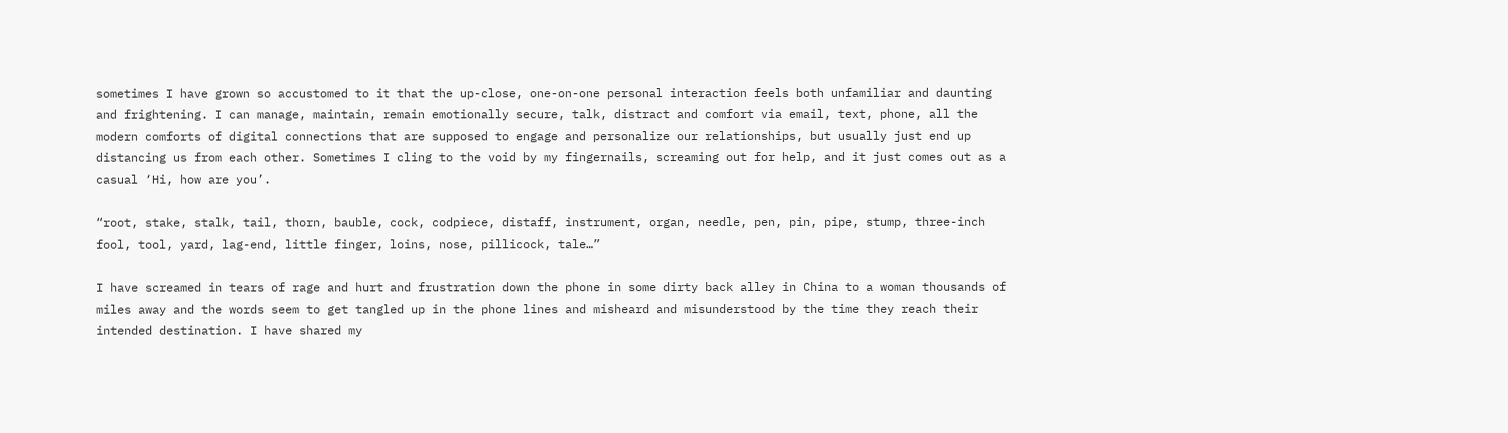sometimes I have grown so accustomed to it that the up-close, one-on-one personal interaction feels both unfamiliar and daunting and frightening. I can manage, maintain, remain emotionally secure, talk, distract and comfort via email, text, phone, all the modern comforts of digital connections that are supposed to engage and personalize our relationships, but usually just end up distancing us from each other. Sometimes I cling to the void by my fingernails, screaming out for help, and it just comes out as a casual ‘Hi, how are you’.

“root, stake, stalk, tail, thorn, bauble, cock, codpiece, distaff, instrument, organ, needle, pen, pin, pipe, stump, three-inch fool, tool, yard, lag-end, little finger, loins, nose, pillicock, tale…”

I have screamed in tears of rage and hurt and frustration down the phone in some dirty back alley in China to a woman thousands of miles away and the words seem to get tangled up in the phone lines and misheard and misunderstood by the time they reach their intended destination. I have shared my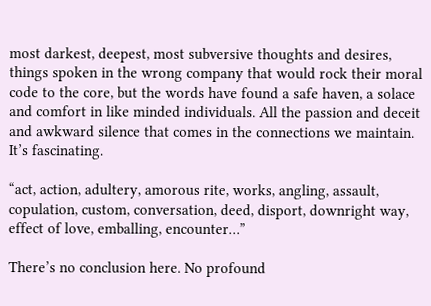most darkest, deepest, most subversive thoughts and desires, things spoken in the wrong company that would rock their moral code to the core, but the words have found a safe haven, a solace and comfort in like minded individuals. All the passion and deceit and awkward silence that comes in the connections we maintain. It’s fascinating.

“act, action, adultery, amorous rite, works, angling, assault, copulation, custom, conversation, deed, disport, downright way, effect of love, emballing, encounter…”

There’s no conclusion here. No profound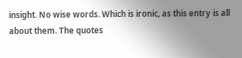insight. No wise words. Which is ironic, as this entry is all about them. The quotes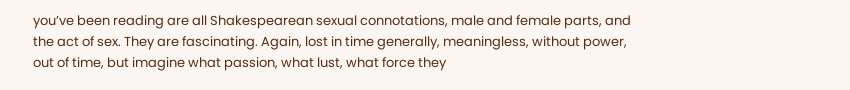you’ve been reading are all Shakespearean sexual connotations, male and female parts, and the act of sex. They are fascinating. Again, lost in time generally, meaningless, without power, out of time, but imagine what passion, what lust, what force they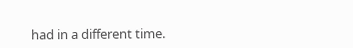had in a different time.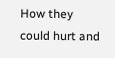How they could hurt and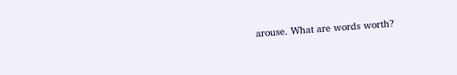arouse. What are words worth?